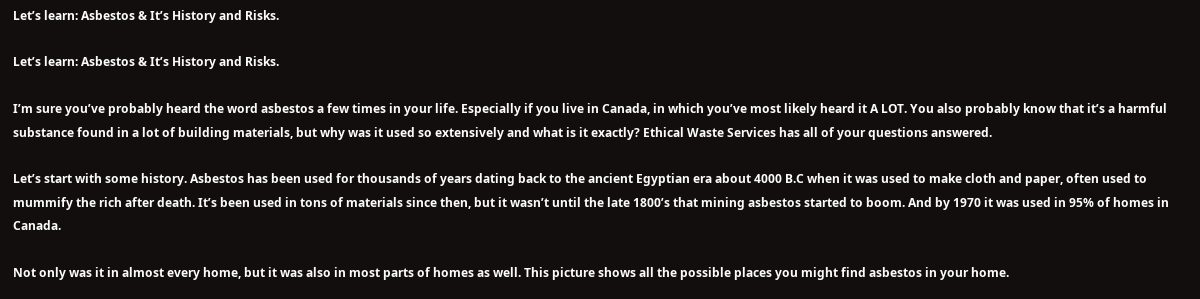Let’s learn: Asbestos & It’s History and Risks.

Let’s learn: Asbestos & It’s History and Risks.

I’m sure you’ve probably heard the word asbestos a few times in your life. Especially if you live in Canada, in which you’ve most likely heard it A LOT. You also probably know that it’s a harmful substance found in a lot of building materials, but why was it used so extensively and what is it exactly? Ethical Waste Services has all of your questions answered.

Let’s start with some history. Asbestos has been used for thousands of years dating back to the ancient Egyptian era about 4000 B.C when it was used to make cloth and paper, often used to mummify the rich after death. It’s been used in tons of materials since then, but it wasn’t until the late 1800’s that mining asbestos started to boom. And by 1970 it was used in 95% of homes in Canada.

Not only was it in almost every home, but it was also in most parts of homes as well. This picture shows all the possible places you might find asbestos in your home.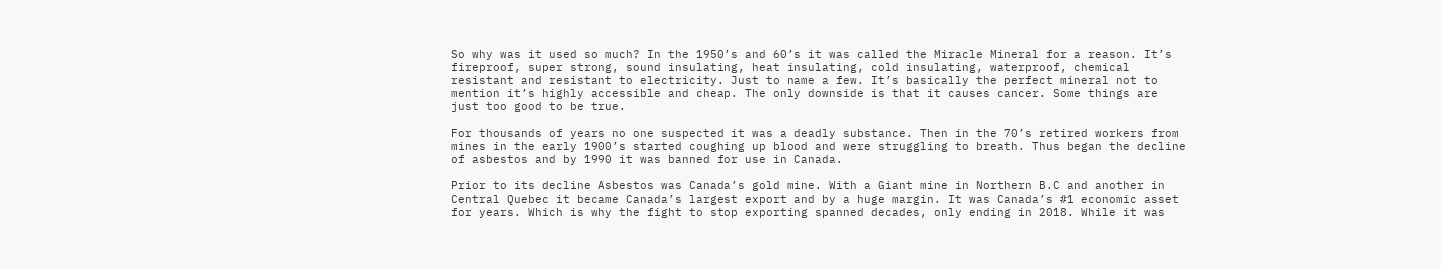So why was it used so much? In the 1950’s and 60’s it was called the Miracle Mineral for a reason. It’s fireproof, super strong, sound insulating, heat insulating, cold insulating, waterproof, chemical resistant and resistant to electricity. Just to name a few. It’s basically the perfect mineral not to mention it’s highly accessible and cheap. The only downside is that it causes cancer. Some things are just too good to be true.

For thousands of years no one suspected it was a deadly substance. Then in the 70’s retired workers from mines in the early 1900’s started coughing up blood and were struggling to breath. Thus began the decline of asbestos and by 1990 it was banned for use in Canada.

Prior to its decline Asbestos was Canada’s gold mine. With a Giant mine in Northern B.C and another in Central Quebec it became Canada’s largest export and by a huge margin. It was Canada’s #1 economic asset for years. Which is why the fight to stop exporting spanned decades, only ending in 2018. While it was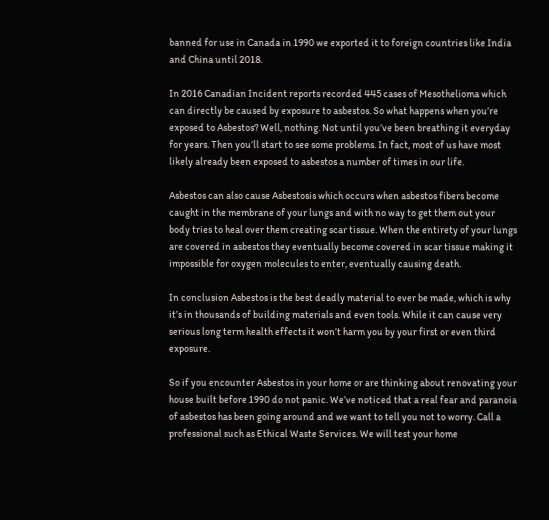banned for use in Canada in 1990 we exported it to foreign countries like India and China until 2018.

In 2016 Canadian Incident reports recorded 445 cases of Mesothelioma which can directly be caused by exposure to asbestos. So what happens when you’re exposed to Asbestos? Well, nothing. Not until you’ve been breathing it everyday for years. Then you’ll start to see some problems. In fact, most of us have most likely already been exposed to asbestos a number of times in our life.

Asbestos can also cause Asbestosis which occurs when asbestos fibers become caught in the membrane of your lungs and with no way to get them out your body tries to heal over them creating scar tissue. When the entirety of your lungs are covered in asbestos they eventually become covered in scar tissue making it impossible for oxygen molecules to enter, eventually causing death.

In conclusion Asbestos is the best deadly material to ever be made, which is why it’s in thousands of building materials and even tools. While it can cause very serious long term health effects it won’t harm you by your first or even third exposure.

So if you encounter Asbestos in your home or are thinking about renovating your house built before 1990 do not panic. We’ve noticed that a real fear and paranoia of asbestos has been going around and we want to tell you not to worry. Call a professional such as Ethical Waste Services. We will test your home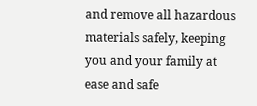and remove all hazardous materials safely, keeping you and your family at ease and safe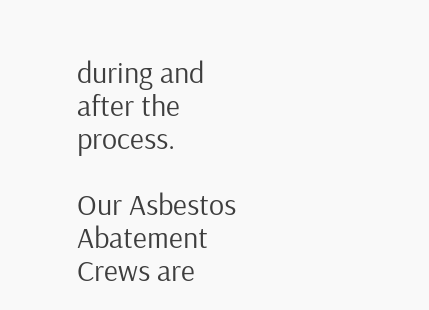during and after the process.

Our Asbestos Abatement Crews are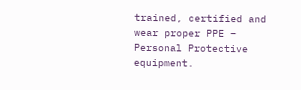trained, certified and wear proper PPE – Personal Protective equipment.